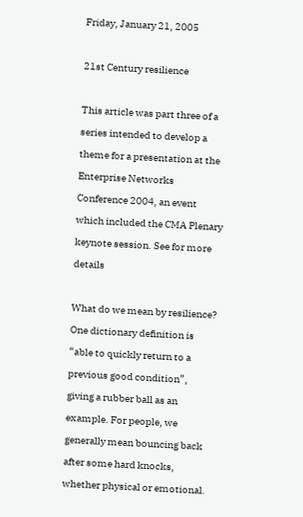Friday, January 21, 2005

21st Century resilience

This article was part three of a series intended to develop a theme for a presentation at the Enterprise Networks Conference 2004, an event which included the CMA Plenary keynote session. See for more details

What do we mean by resilience? One dictionary definition is “able to quickly return to a previous good condition”, giving a rubber ball as an example. For people, we generally mean bouncing back after some hard knocks, whether physical or emotional.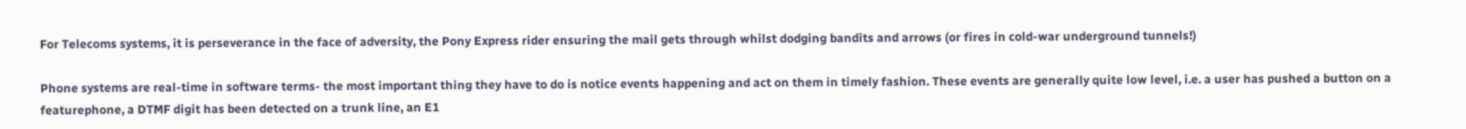For Telecoms systems, it is perseverance in the face of adversity, the Pony Express rider ensuring the mail gets through whilst dodging bandits and arrows (or fires in cold-war underground tunnels!)

Phone systems are real-time in software terms- the most important thing they have to do is notice events happening and act on them in timely fashion. These events are generally quite low level, i.e. a user has pushed a button on a featurephone, a DTMF digit has been detected on a trunk line, an E1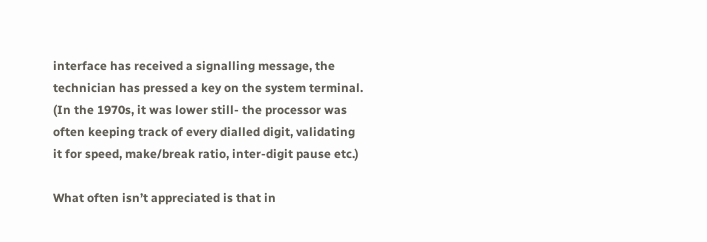interface has received a signalling message, the technician has pressed a key on the system terminal. (In the 1970s, it was lower still- the processor was often keeping track of every dialled digit, validating it for speed, make/break ratio, inter-digit pause etc.)

What often isn’t appreciated is that in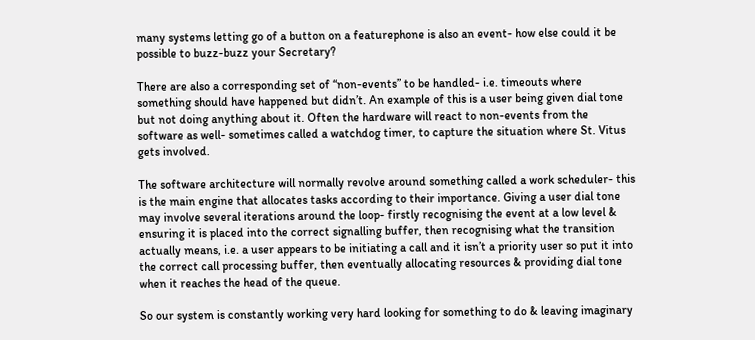many systems letting go of a button on a featurephone is also an event- how else could it be possible to buzz-buzz your Secretary?

There are also a corresponding set of “non-events” to be handled- i.e. timeouts where something should have happened but didn’t. An example of this is a user being given dial tone but not doing anything about it. Often the hardware will react to non-events from the software as well- sometimes called a watchdog timer, to capture the situation where St. Vitus gets involved.

The software architecture will normally revolve around something called a work scheduler- this is the main engine that allocates tasks according to their importance. Giving a user dial tone may involve several iterations around the loop- firstly recognising the event at a low level & ensuring it is placed into the correct signalling buffer, then recognising what the transition actually means, i.e. a user appears to be initiating a call and it isn’t a priority user so put it into the correct call processing buffer, then eventually allocating resources & providing dial tone when it reaches the head of the queue.

So our system is constantly working very hard looking for something to do & leaving imaginary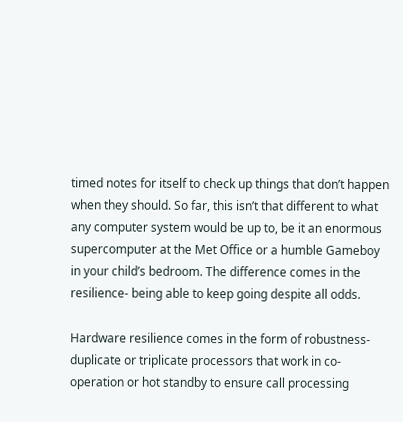timed notes for itself to check up things that don’t happen when they should. So far, this isn’t that different to what any computer system would be up to, be it an enormous supercomputer at the Met Office or a humble Gameboy in your child’s bedroom. The difference comes in the resilience- being able to keep going despite all odds.

Hardware resilience comes in the form of robustness- duplicate or triplicate processors that work in co-operation or hot standby to ensure call processing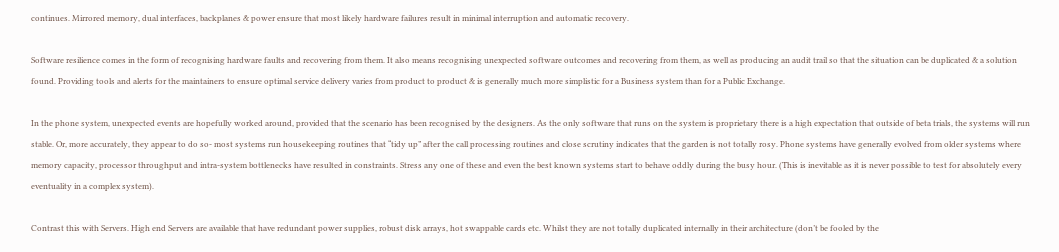continues. Mirrored memory, dual interfaces, backplanes & power ensure that most likely hardware failures result in minimal interruption and automatic recovery.

Software resilience comes in the form of recognising hardware faults and recovering from them. It also means recognising unexpected software outcomes and recovering from them, as well as producing an audit trail so that the situation can be duplicated & a solution found. Providing tools and alerts for the maintainers to ensure optimal service delivery varies from product to product & is generally much more simplistic for a Business system than for a Public Exchange.

In the phone system, unexpected events are hopefully worked around, provided that the scenario has been recognised by the designers. As the only software that runs on the system is proprietary there is a high expectation that outside of beta trials, the systems will run stable. Or, more accurately, they appear to do so- most systems run housekeeping routines that “tidy up” after the call processing routines and close scrutiny indicates that the garden is not totally rosy. Phone systems have generally evolved from older systems where memory capacity, processor throughput and intra-system bottlenecks have resulted in constraints. Stress any one of these and even the best known systems start to behave oddly during the busy hour. (This is inevitable as it is never possible to test for absolutely every eventuality in a complex system).

Contrast this with Servers. High end Servers are available that have redundant power supplies, robust disk arrays, hot swappable cards etc. Whilst they are not totally duplicated internally in their architecture (don’t be fooled by the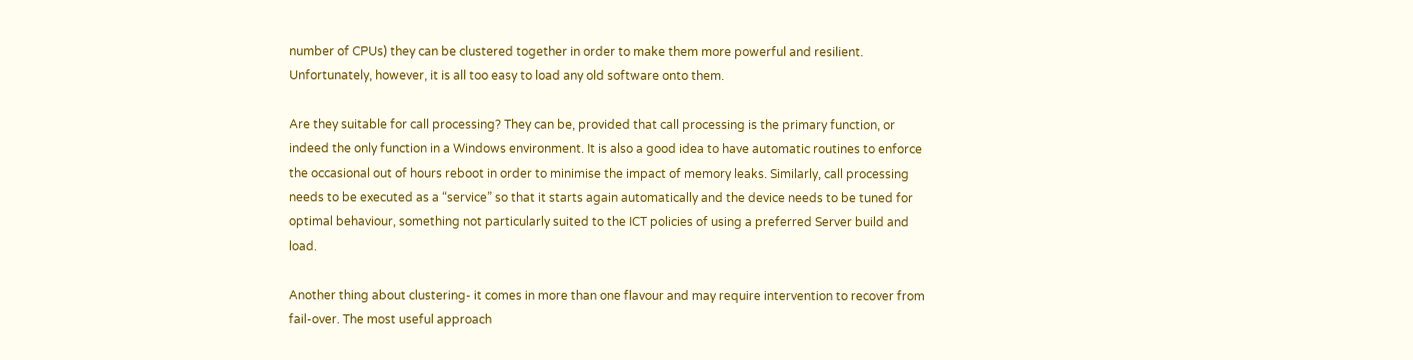number of CPUs) they can be clustered together in order to make them more powerful and resilient. Unfortunately, however, it is all too easy to load any old software onto them.

Are they suitable for call processing? They can be, provided that call processing is the primary function, or indeed the only function in a Windows environment. It is also a good idea to have automatic routines to enforce the occasional out of hours reboot in order to minimise the impact of memory leaks. Similarly, call processing needs to be executed as a “service” so that it starts again automatically and the device needs to be tuned for optimal behaviour, something not particularly suited to the ICT policies of using a preferred Server build and load.

Another thing about clustering- it comes in more than one flavour and may require intervention to recover from fail-over. The most useful approach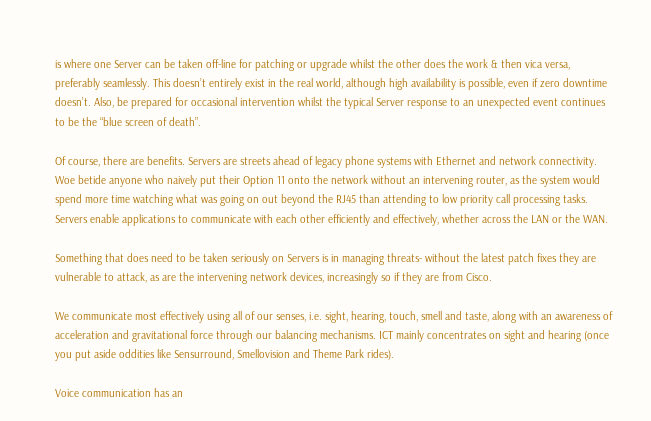is where one Server can be taken off-line for patching or upgrade whilst the other does the work & then vica versa, preferably seamlessly. This doesn’t entirely exist in the real world, although high availability is possible, even if zero downtime doesn’t. Also, be prepared for occasional intervention whilst the typical Server response to an unexpected event continues to be the “blue screen of death”.

Of course, there are benefits. Servers are streets ahead of legacy phone systems with Ethernet and network connectivity. Woe betide anyone who naively put their Option 11 onto the network without an intervening router, as the system would spend more time watching what was going on out beyond the RJ45 than attending to low priority call processing tasks. Servers enable applications to communicate with each other efficiently and effectively, whether across the LAN or the WAN.

Something that does need to be taken seriously on Servers is in managing threats- without the latest patch fixes they are vulnerable to attack, as are the intervening network devices, increasingly so if they are from Cisco.

We communicate most effectively using all of our senses, i.e. sight, hearing, touch, smell and taste, along with an awareness of acceleration and gravitational force through our balancing mechanisms. ICT mainly concentrates on sight and hearing (once you put aside oddities like Sensurround, Smellovision and Theme Park rides).

Voice communication has an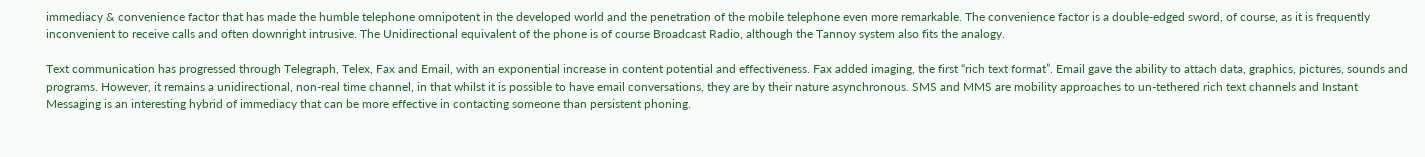immediacy & convenience factor that has made the humble telephone omnipotent in the developed world and the penetration of the mobile telephone even more remarkable. The convenience factor is a double-edged sword, of course, as it is frequently inconvenient to receive calls and often downright intrusive. The Unidirectional equivalent of the phone is of course Broadcast Radio, although the Tannoy system also fits the analogy.

Text communication has progressed through Telegraph, Telex, Fax and Email, with an exponential increase in content potential and effectiveness. Fax added imaging, the first “rich text format”. Email gave the ability to attach data, graphics, pictures, sounds and programs. However, it remains a unidirectional, non-real time channel, in that whilst it is possible to have email conversations, they are by their nature asynchronous. SMS and MMS are mobility approaches to un-tethered rich text channels and Instant Messaging is an interesting hybrid of immediacy that can be more effective in contacting someone than persistent phoning.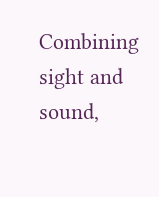Combining sight and sound,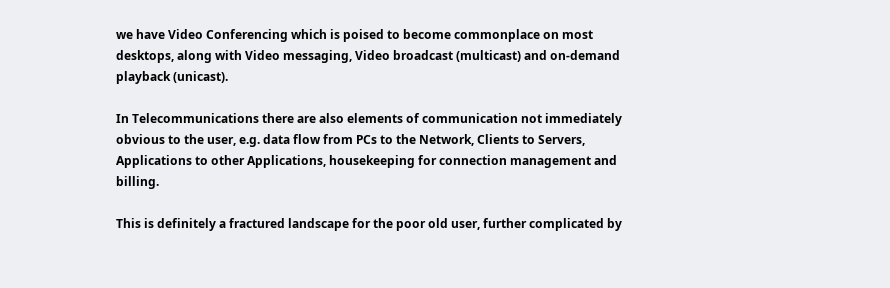we have Video Conferencing which is poised to become commonplace on most desktops, along with Video messaging, Video broadcast (multicast) and on-demand playback (unicast).

In Telecommunications there are also elements of communication not immediately obvious to the user, e.g. data flow from PCs to the Network, Clients to Servers, Applications to other Applications, housekeeping for connection management and billing.

This is definitely a fractured landscape for the poor old user, further complicated by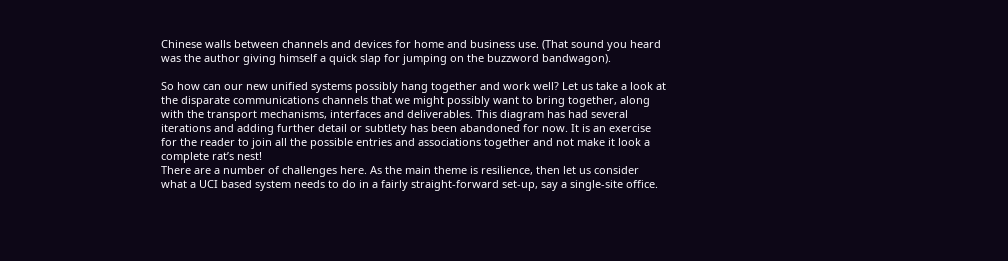Chinese walls between channels and devices for home and business use. (That sound you heard was the author giving himself a quick slap for jumping on the buzzword bandwagon).

So how can our new unified systems possibly hang together and work well? Let us take a look at the disparate communications channels that we might possibly want to bring together, along with the transport mechanisms, interfaces and deliverables. This diagram has had several iterations and adding further detail or subtlety has been abandoned for now. It is an exercise for the reader to join all the possible entries and associations together and not make it look a complete rat’s nest!
There are a number of challenges here. As the main theme is resilience, then let us consider what a UCI based system needs to do in a fairly straight-forward set-up, say a single-site office.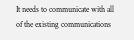It needs to communicate with all of the existing communications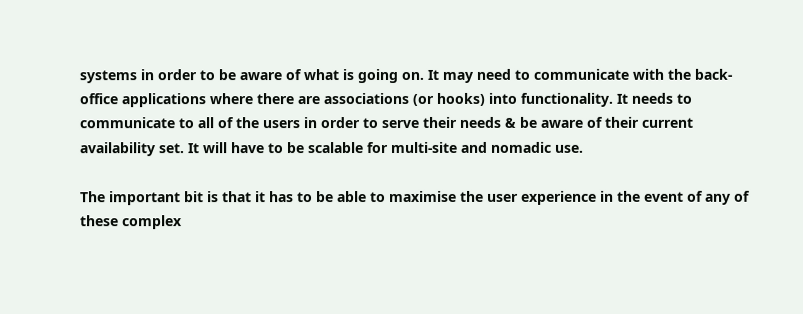systems in order to be aware of what is going on. It may need to communicate with the back-office applications where there are associations (or hooks) into functionality. It needs to communicate to all of the users in order to serve their needs & be aware of their current availability set. It will have to be scalable for multi-site and nomadic use.

The important bit is that it has to be able to maximise the user experience in the event of any of these complex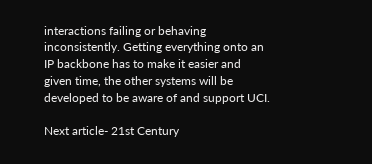interactions failing or behaving inconsistently. Getting everything onto an IP backbone has to make it easier and given time, the other systems will be developed to be aware of and support UCI.

Next article- 21st Century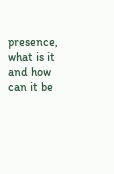presence, what is it and how can it be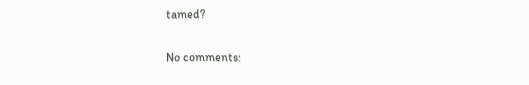tamed?

No comments: